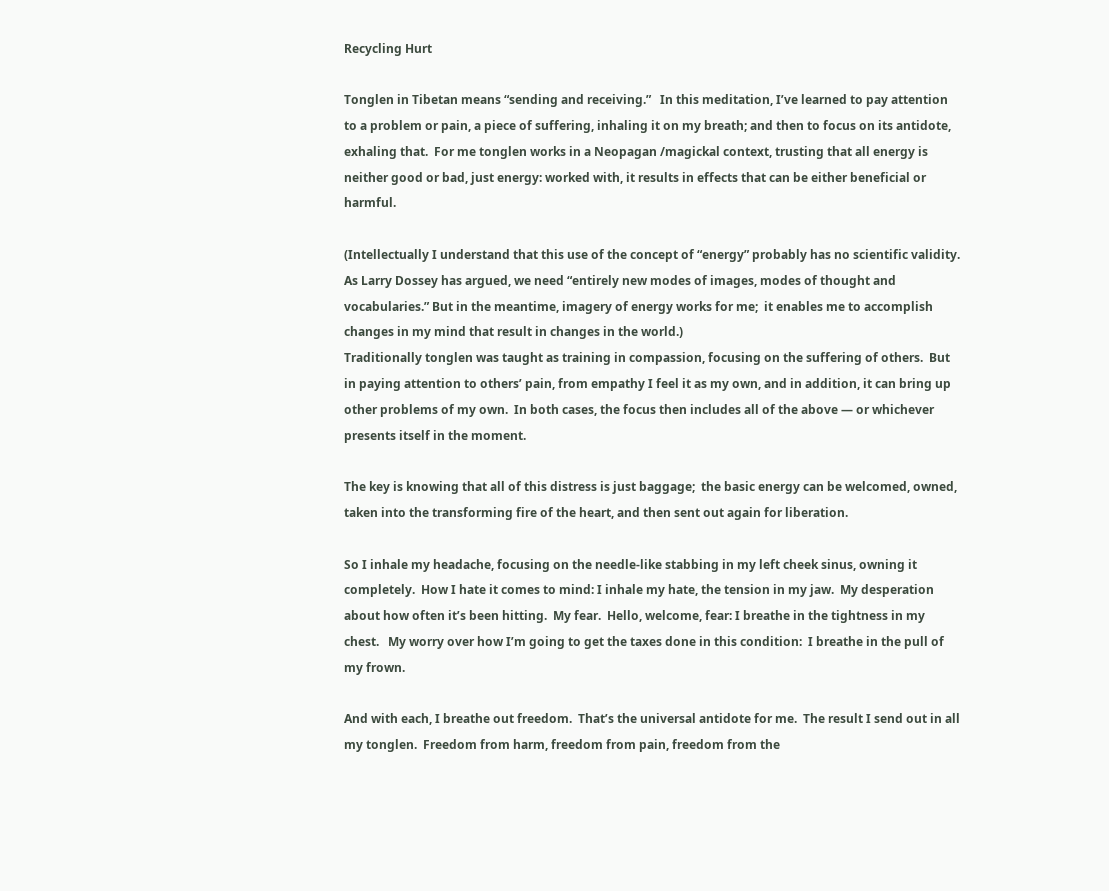Recycling Hurt

Tonglen in Tibetan means “sending and receiving.”   In this meditation, I’ve learned to pay attention to a problem or pain, a piece of suffering, inhaling it on my breath; and then to focus on its antidote, exhaling that.  For me tonglen works in a Neopagan /magickal context, trusting that all energy is neither good or bad, just energy: worked with, it results in effects that can be either beneficial or harmful.

(Intellectually I understand that this use of the concept of “energy” probably has no scientific validity.  As Larry Dossey has argued, we need “entirely new modes of images, modes of thought and vocabularies.” But in the meantime, imagery of energy works for me;  it enables me to accomplish changes in my mind that result in changes in the world.)
Traditionally tonglen was taught as training in compassion, focusing on the suffering of others.  But in paying attention to others’ pain, from empathy I feel it as my own, and in addition, it can bring up other problems of my own.  In both cases, the focus then includes all of the above — or whichever presents itself in the moment.

The key is knowing that all of this distress is just baggage;  the basic energy can be welcomed, owned, taken into the transforming fire of the heart, and then sent out again for liberation.

So I inhale my headache, focusing on the needle-like stabbing in my left cheek sinus, owning it completely.  How I hate it comes to mind: I inhale my hate, the tension in my jaw.  My desperation about how often it’s been hitting.  My fear.  Hello, welcome, fear: I breathe in the tightness in my chest.   My worry over how I’m going to get the taxes done in this condition:  I breathe in the pull of my frown.

And with each, I breathe out freedom.  That’s the universal antidote for me.  The result I send out in all my tonglen.  Freedom from harm, freedom from pain, freedom from the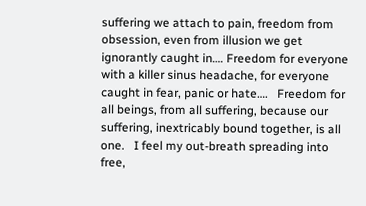suffering we attach to pain, freedom from obsession, even from illusion we get ignorantly caught in…. Freedom for everyone with a killer sinus headache, for everyone caught in fear, panic or hate….   Freedom for all beings, from all suffering, because our suffering, inextricably bound together, is all one.   I feel my out-breath spreading into free,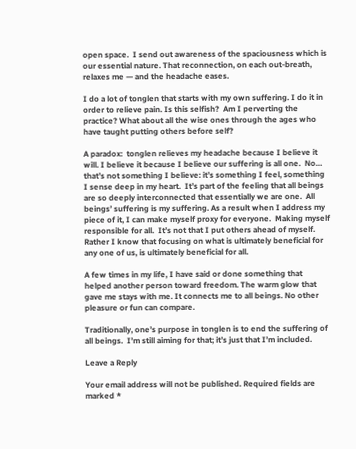open space.  I send out awareness of the spaciousness which is our essential nature. That reconnection, on each out-breath, relaxes me — and the headache eases.

I do a lot of tonglen that starts with my own suffering. I do it in order to relieve pain. Is this selfish?  Am I perverting the practice? What about all the wise ones through the ages who have taught putting others before self?

A paradox:  tonglen relieves my headache because I believe it will. I believe it because I believe our suffering is all one.  No… that’s not something I believe: it’s something I feel, something I sense deep in my heart.  It’s part of the feeling that all beings are so deeply interconnected that essentially we are one.  All beings’ suffering is my suffering. As a result when I address my piece of it, I can make myself proxy for everyone.  Making myself responsible for all.  It’s not that I put others ahead of myself.  Rather I know that focusing on what is ultimately beneficial for any one of us, is ultimately beneficial for all.

A few times in my life, I have said or done something that helped another person toward freedom. The warm glow that gave me stays with me. It connects me to all beings. No other pleasure or fun can compare.

Traditionally, one’s purpose in tonglen is to end the suffering of all beings.  I’m still aiming for that; it’s just that I’m included.

Leave a Reply

Your email address will not be published. Required fields are marked *